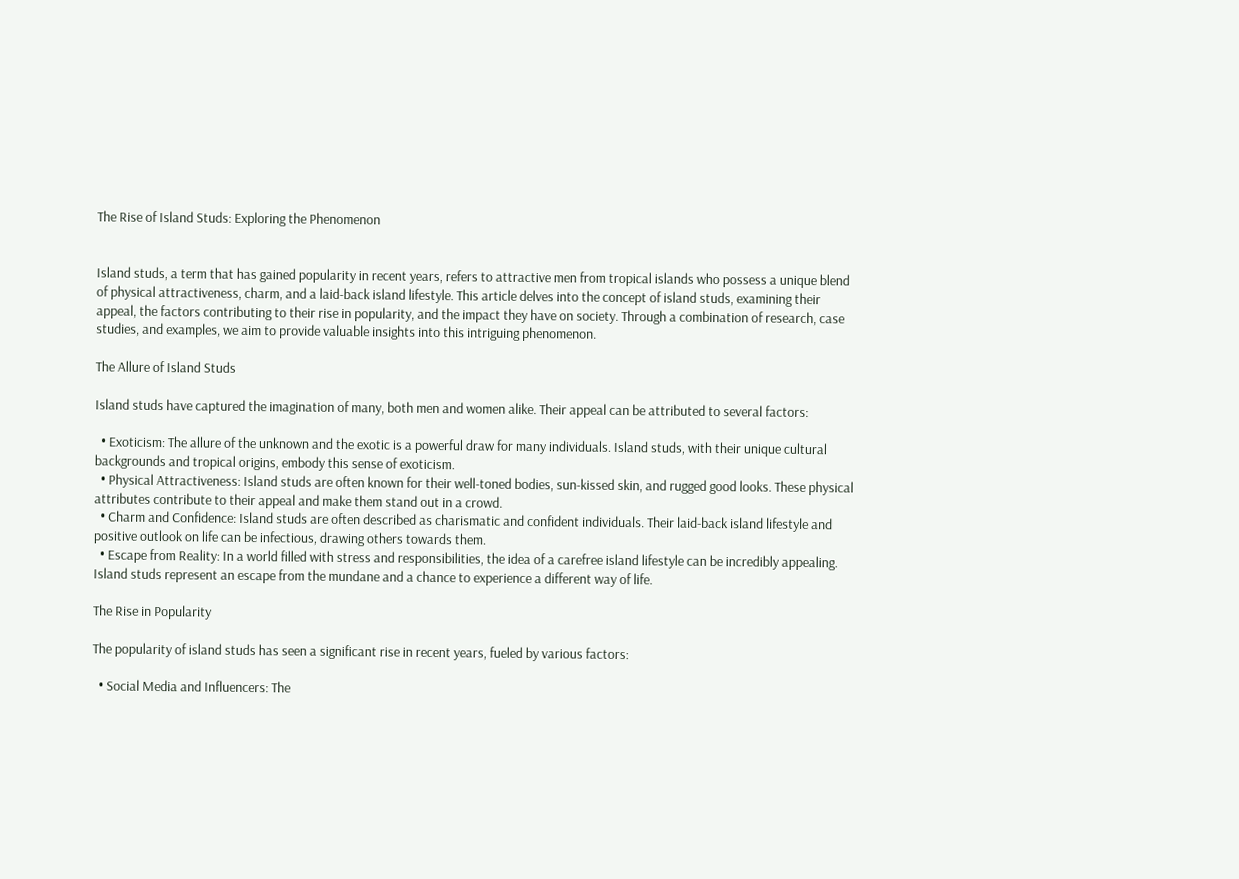The Rise of Island Studs: Exploring the Phenomenon


Island studs, a term that has gained popularity in recent years, refers to attractive men from tropical islands who possess a unique blend of physical attractiveness, charm, and a laid-back island lifestyle. This article delves into the concept of island studs, examining their appeal, the factors contributing to their rise in popularity, and the impact they have on society. Through a combination of research, case studies, and examples, we aim to provide valuable insights into this intriguing phenomenon.

The Allure of Island Studs

Island studs have captured the imagination of many, both men and women alike. Their appeal can be attributed to several factors:

  • Exoticism: The allure of the unknown and the exotic is a powerful draw for many individuals. Island studs, with their unique cultural backgrounds and tropical origins, embody this sense of exoticism.
  • Physical Attractiveness: Island studs are often known for their well-toned bodies, sun-kissed skin, and rugged good looks. These physical attributes contribute to their appeal and make them stand out in a crowd.
  • Charm and Confidence: Island studs are often described as charismatic and confident individuals. Their laid-back island lifestyle and positive outlook on life can be infectious, drawing others towards them.
  • Escape from Reality: In a world filled with stress and responsibilities, the idea of a carefree island lifestyle can be incredibly appealing. Island studs represent an escape from the mundane and a chance to experience a different way of life.

The Rise in Popularity

The popularity of island studs has seen a significant rise in recent years, fueled by various factors:

  • Social Media and Influencers: The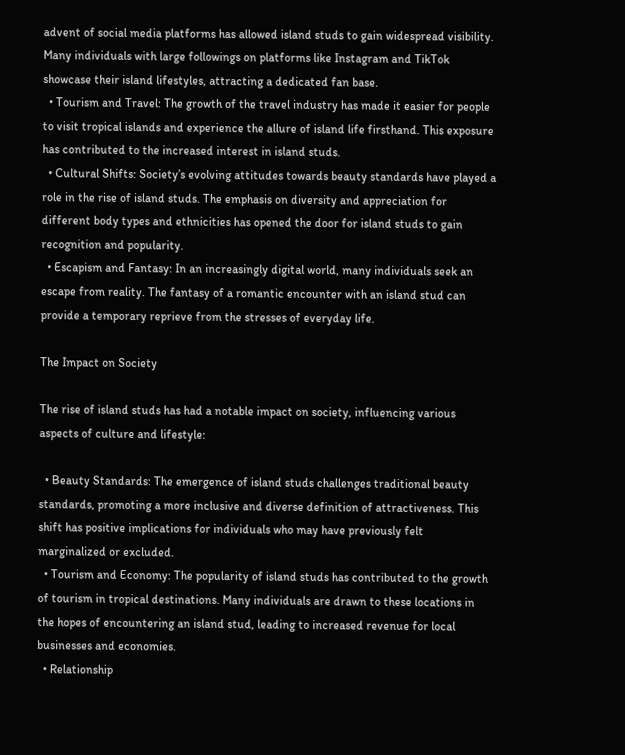advent of social media platforms has allowed island studs to gain widespread visibility. Many individuals with large followings on platforms like Instagram and TikTok showcase their island lifestyles, attracting a dedicated fan base.
  • Tourism and Travel: The growth of the travel industry has made it easier for people to visit tropical islands and experience the allure of island life firsthand. This exposure has contributed to the increased interest in island studs.
  • Cultural Shifts: Society’s evolving attitudes towards beauty standards have played a role in the rise of island studs. The emphasis on diversity and appreciation for different body types and ethnicities has opened the door for island studs to gain recognition and popularity.
  • Escapism and Fantasy: In an increasingly digital world, many individuals seek an escape from reality. The fantasy of a romantic encounter with an island stud can provide a temporary reprieve from the stresses of everyday life.

The Impact on Society

The rise of island studs has had a notable impact on society, influencing various aspects of culture and lifestyle:

  • Beauty Standards: The emergence of island studs challenges traditional beauty standards, promoting a more inclusive and diverse definition of attractiveness. This shift has positive implications for individuals who may have previously felt marginalized or excluded.
  • Tourism and Economy: The popularity of island studs has contributed to the growth of tourism in tropical destinations. Many individuals are drawn to these locations in the hopes of encountering an island stud, leading to increased revenue for local businesses and economies.
  • Relationship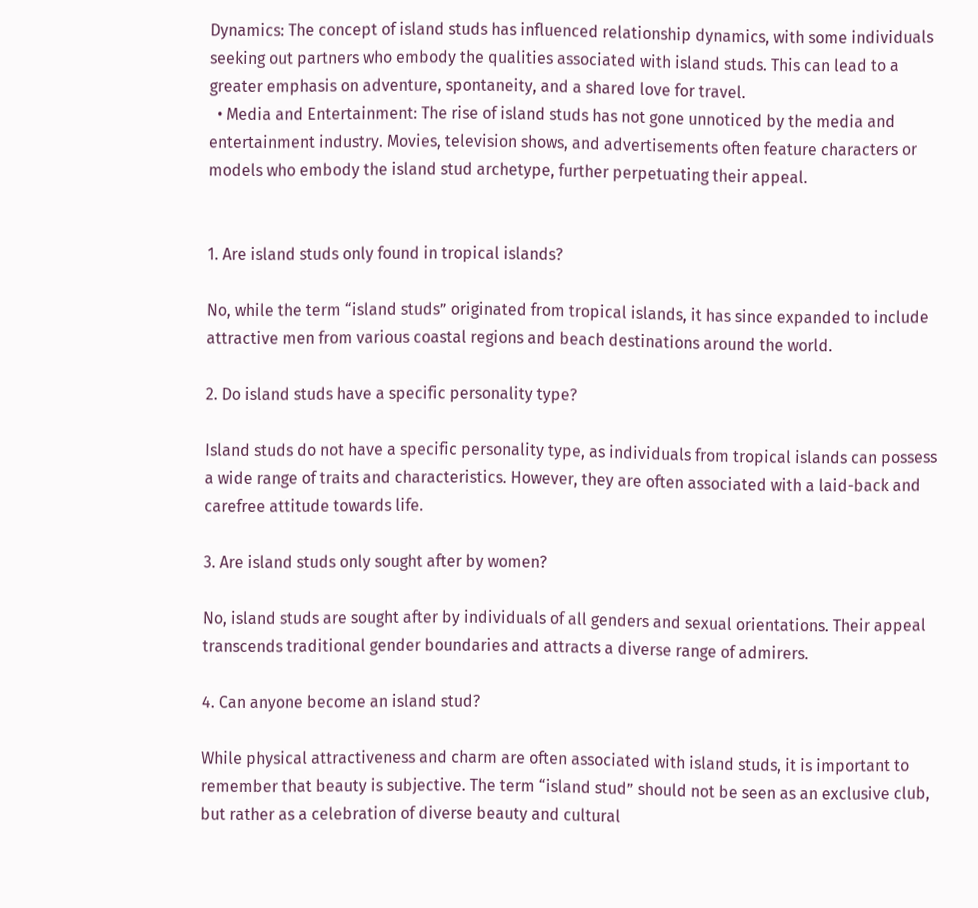Dynamics: The concept of island studs has influenced relationship dynamics, with some individuals seeking out partners who embody the qualities associated with island studs. This can lead to a greater emphasis on adventure, spontaneity, and a shared love for travel.
  • Media and Entertainment: The rise of island studs has not gone unnoticed by the media and entertainment industry. Movies, television shows, and advertisements often feature characters or models who embody the island stud archetype, further perpetuating their appeal.


1. Are island studs only found in tropical islands?

No, while the term “island studs” originated from tropical islands, it has since expanded to include attractive men from various coastal regions and beach destinations around the world.

2. Do island studs have a specific personality type?

Island studs do not have a specific personality type, as individuals from tropical islands can possess a wide range of traits and characteristics. However, they are often associated with a laid-back and carefree attitude towards life.

3. Are island studs only sought after by women?

No, island studs are sought after by individuals of all genders and sexual orientations. Their appeal transcends traditional gender boundaries and attracts a diverse range of admirers.

4. Can anyone become an island stud?

While physical attractiveness and charm are often associated with island studs, it is important to remember that beauty is subjective. The term “island stud” should not be seen as an exclusive club, but rather as a celebration of diverse beauty and cultural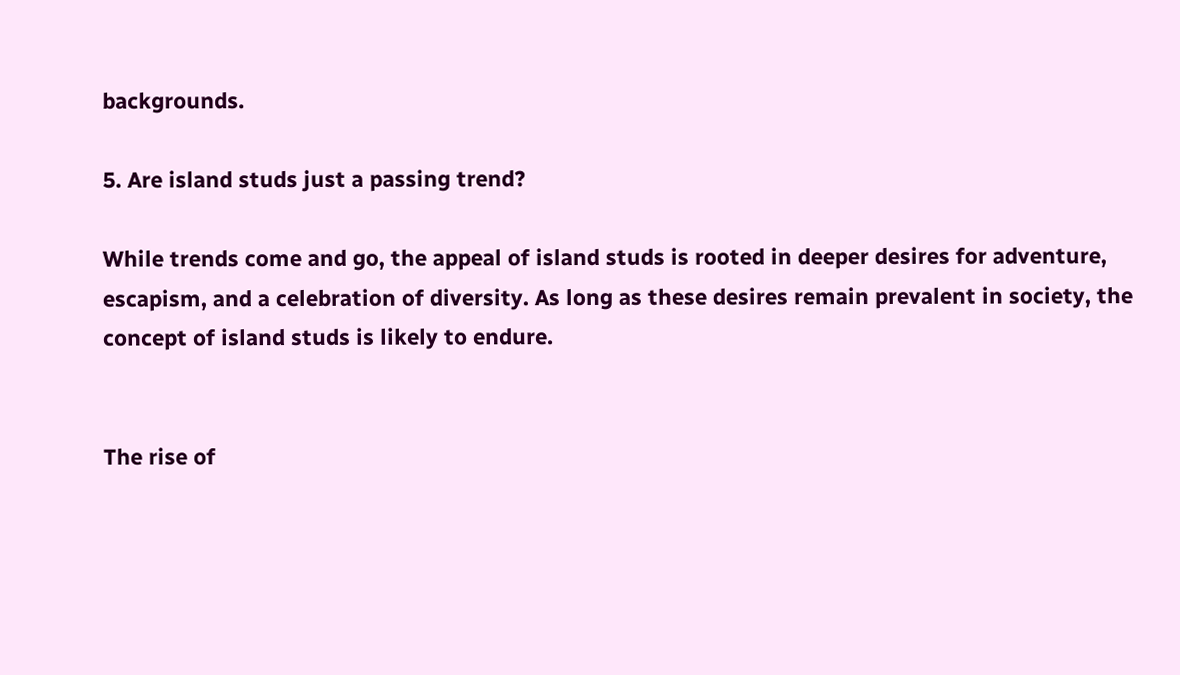backgrounds.

5. Are island studs just a passing trend?

While trends come and go, the appeal of island studs is rooted in deeper desires for adventure, escapism, and a celebration of diversity. As long as these desires remain prevalent in society, the concept of island studs is likely to endure.


The rise of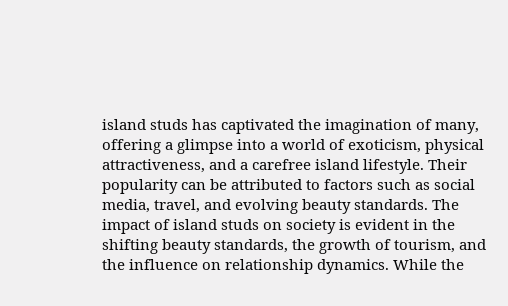island studs has captivated the imagination of many, offering a glimpse into a world of exoticism, physical attractiveness, and a carefree island lifestyle. Their popularity can be attributed to factors such as social media, travel, and evolving beauty standards. The impact of island studs on society is evident in the shifting beauty standards, the growth of tourism, and the influence on relationship dynamics. While the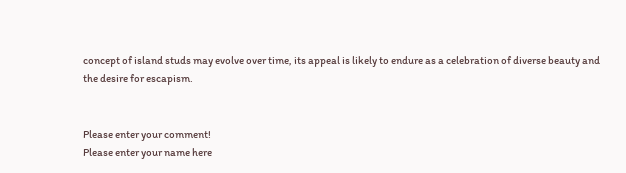concept of island studs may evolve over time, its appeal is likely to endure as a celebration of diverse beauty and the desire for escapism.


Please enter your comment!
Please enter your name here